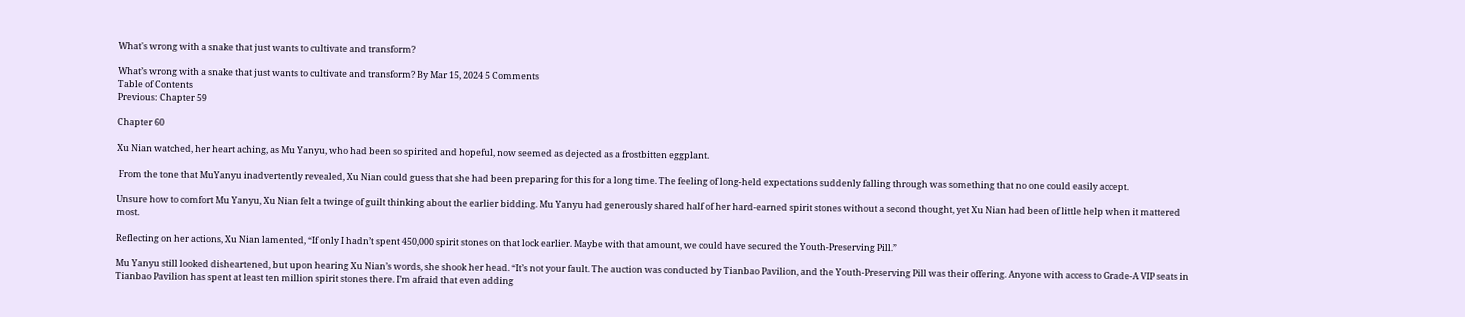What's wrong with a snake that just wants to cultivate and transform?

What’s wrong with a snake that just wants to cultivate and transform? By Mar 15, 2024 5 Comments
Table of Contents
Previous: Chapter 59

Chapter 60

Xu Nian watched, her heart aching, as Mu Yanyu, who had been so spirited and hopeful, now seemed as dejected as a frostbitten eggplant.

 From the tone that MuYanyu inadvertently revealed, Xu Nian could guess that she had been preparing for this for a long time. The feeling of long-held expectations suddenly falling through was something that no one could easily accept.

Unsure how to comfort Mu Yanyu, Xu Nian felt a twinge of guilt thinking about the earlier bidding. Mu Yanyu had generously shared half of her hard-earned spirit stones without a second thought, yet Xu Nian had been of little help when it mattered most.

Reflecting on her actions, Xu Nian lamented, “If only I hadn’t spent 450,000 spirit stones on that lock earlier. Maybe with that amount, we could have secured the Youth-Preserving Pill.”

Mu Yanyu still looked disheartened, but upon hearing Xu Nian’s words, she shook her head. “It’s not your fault. The auction was conducted by Tianbao Pavilion, and the Youth-Preserving Pill was their offering. Anyone with access to Grade-A VIP seats in Tianbao Pavilion has spent at least ten million spirit stones there. I’m afraid that even adding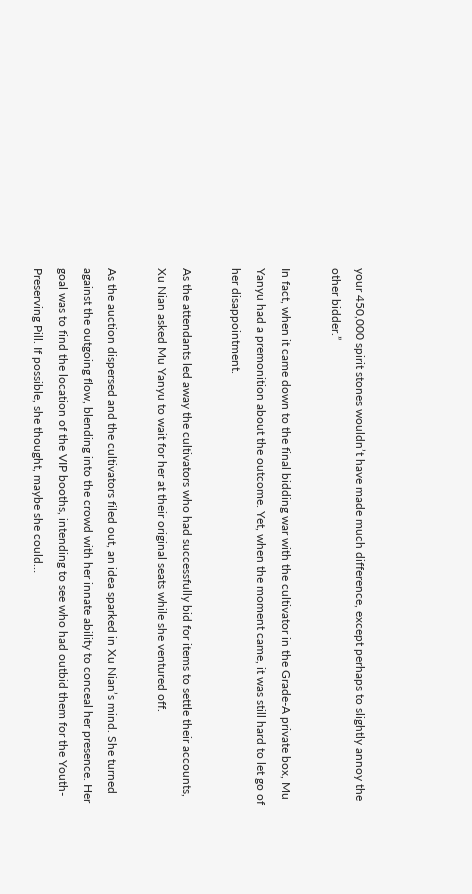your 450,000 spirit stones wouldn’t have made much difference, except perhaps to slightly annoy the other bidder.”

In fact, when it came down to the final bidding war with the cultivator in the Grade-A private box, Mu Yanyu had a premonition about the outcome. Yet, when the moment came, it was still hard to let go of her disappointment.

As the attendants led away the cultivators who had successfully bid for items to settle their accounts, Xu Nian asked Mu Yanyu to wait for her at their original seats while she ventured off.

As the auction dispersed and the cultivators filed out, an idea sparked in Xu Nian’s mind. She turned against the outgoing flow, blending into the crowd with her innate ability to conceal her presence. Her goal was to find the location of the VIP booths, intending to see who had outbid them for the Youth-Preserving Pill. If possible, she thought, maybe she could…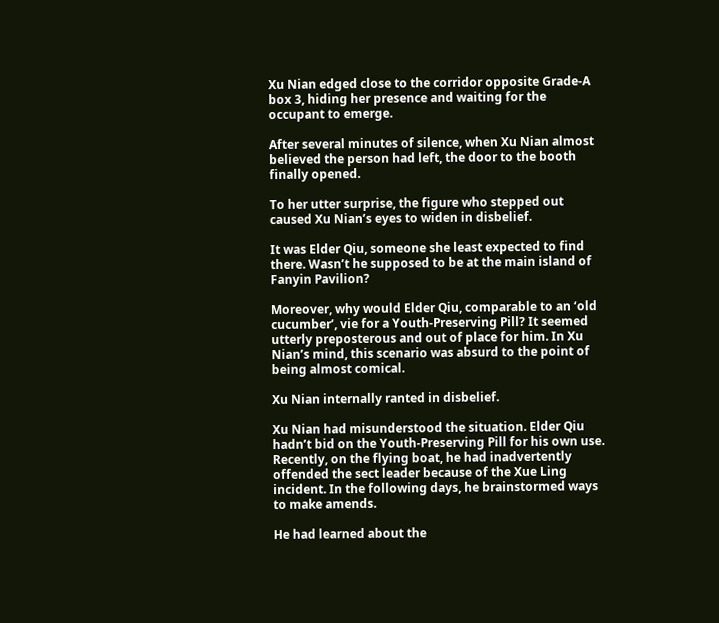Xu Nian edged close to the corridor opposite Grade-A box 3, hiding her presence and waiting for the occupant to emerge.

After several minutes of silence, when Xu Nian almost believed the person had left, the door to the booth finally opened.

To her utter surprise, the figure who stepped out caused Xu Nian’s eyes to widen in disbelief.

It was Elder Qiu, someone she least expected to find there. Wasn’t he supposed to be at the main island of Fanyin Pavilion?

Moreover, why would Elder Qiu, comparable to an ‘old cucumber’, vie for a Youth-Preserving Pill? It seemed utterly preposterous and out of place for him. In Xu Nian’s mind, this scenario was absurd to the point of being almost comical.

Xu Nian internally ranted in disbelief.

Xu Nian had misunderstood the situation. Elder Qiu hadn’t bid on the Youth-Preserving Pill for his own use. Recently, on the flying boat, he had inadvertently offended the sect leader because of the Xue Ling incident. In the following days, he brainstormed ways to make amends.

He had learned about the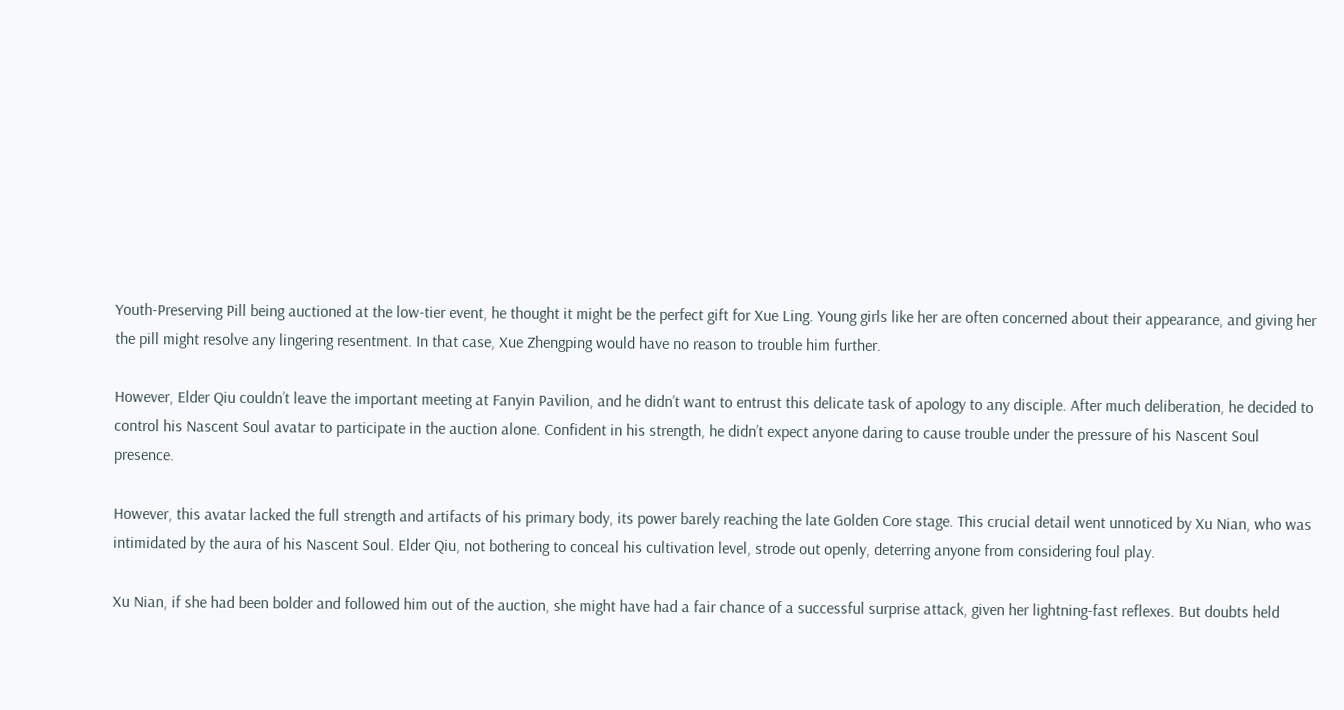Youth-Preserving Pill being auctioned at the low-tier event, he thought it might be the perfect gift for Xue Ling. Young girls like her are often concerned about their appearance, and giving her the pill might resolve any lingering resentment. In that case, Xue Zhengping would have no reason to trouble him further.

However, Elder Qiu couldn’t leave the important meeting at Fanyin Pavilion, and he didn’t want to entrust this delicate task of apology to any disciple. After much deliberation, he decided to control his Nascent Soul avatar to participate in the auction alone. Confident in his strength, he didn’t expect anyone daring to cause trouble under the pressure of his Nascent Soul presence.

However, this avatar lacked the full strength and artifacts of his primary body, its power barely reaching the late Golden Core stage. This crucial detail went unnoticed by Xu Nian, who was intimidated by the aura of his Nascent Soul. Elder Qiu, not bothering to conceal his cultivation level, strode out openly, deterring anyone from considering foul play.

Xu Nian, if she had been bolder and followed him out of the auction, she might have had a fair chance of a successful surprise attack, given her lightning-fast reflexes. But doubts held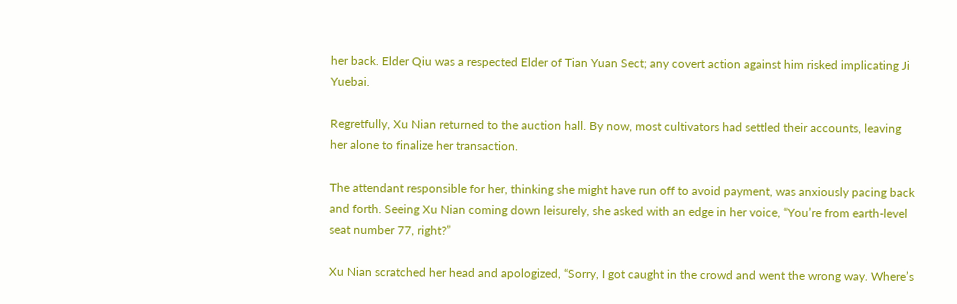her back. Elder Qiu was a respected Elder of Tian Yuan Sect; any covert action against him risked implicating Ji Yuebai.

Regretfully, Xu Nian returned to the auction hall. By now, most cultivators had settled their accounts, leaving her alone to finalize her transaction.

The attendant responsible for her, thinking she might have run off to avoid payment, was anxiously pacing back and forth. Seeing Xu Nian coming down leisurely, she asked with an edge in her voice, “You’re from earth-level seat number 77, right?”

Xu Nian scratched her head and apologized, “Sorry, I got caught in the crowd and went the wrong way. Where’s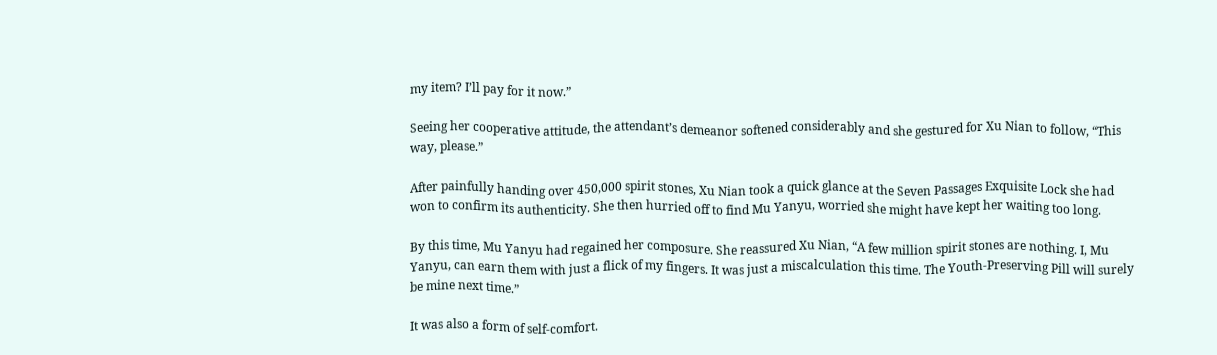my item? I’ll pay for it now.”

Seeing her cooperative attitude, the attendant’s demeanor softened considerably and she gestured for Xu Nian to follow, “This way, please.”

After painfully handing over 450,000 spirit stones, Xu Nian took a quick glance at the Seven Passages Exquisite Lock she had won to confirm its authenticity. She then hurried off to find Mu Yanyu, worried she might have kept her waiting too long.

By this time, Mu Yanyu had regained her composure. She reassured Xu Nian, “A few million spirit stones are nothing. I, Mu Yanyu, can earn them with just a flick of my fingers. It was just a miscalculation this time. The Youth-Preserving Pill will surely be mine next time.”

It was also a form of self-comfort.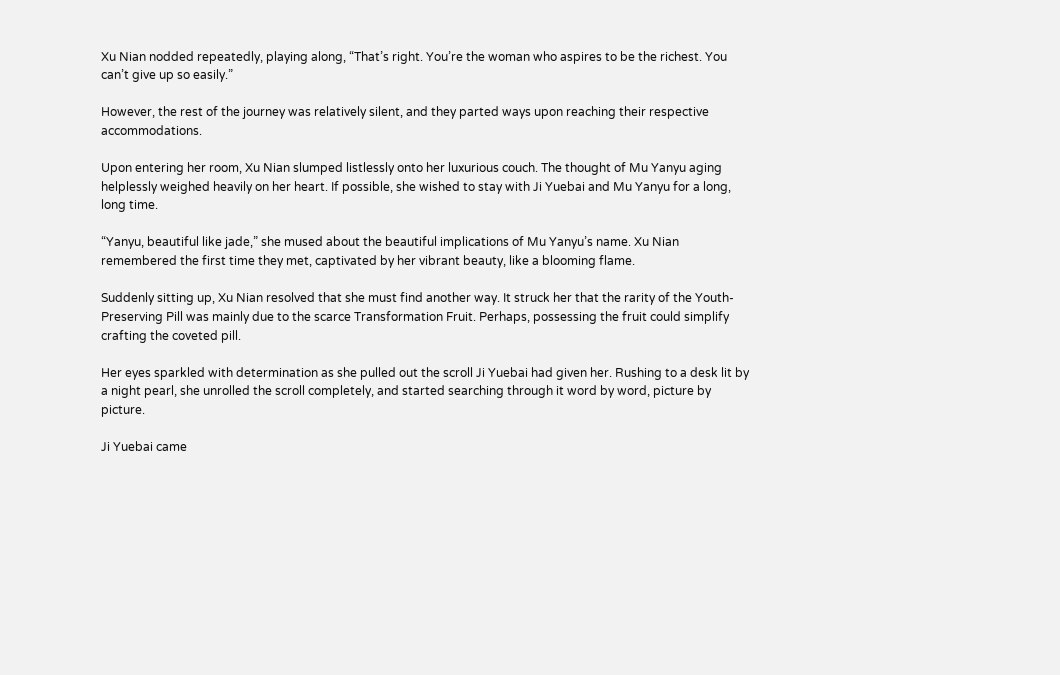Xu Nian nodded repeatedly, playing along, “That’s right. You’re the woman who aspires to be the richest. You can’t give up so easily.”

However, the rest of the journey was relatively silent, and they parted ways upon reaching their respective accommodations.

Upon entering her room, Xu Nian slumped listlessly onto her luxurious couch. The thought of Mu Yanyu aging helplessly weighed heavily on her heart. If possible, she wished to stay with Ji Yuebai and Mu Yanyu for a long, long time.

“Yanyu, beautiful like jade,” she mused about the beautiful implications of Mu Yanyu’s name. Xu Nian remembered the first time they met, captivated by her vibrant beauty, like a blooming flame.

Suddenly sitting up, Xu Nian resolved that she must find another way. It struck her that the rarity of the Youth-Preserving Pill was mainly due to the scarce Transformation Fruit. Perhaps, possessing the fruit could simplify crafting the coveted pill.

Her eyes sparkled with determination as she pulled out the scroll Ji Yuebai had given her. Rushing to a desk lit by a night pearl, she unrolled the scroll completely, and started searching through it word by word, picture by picture.

Ji Yuebai came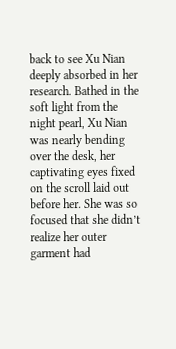back to see Xu Nian deeply absorbed in her research. Bathed in the soft light from the night pearl, Xu Nian was nearly bending over the desk, her captivating eyes fixed on the scroll laid out before her. She was so focused that she didn’t realize her outer garment had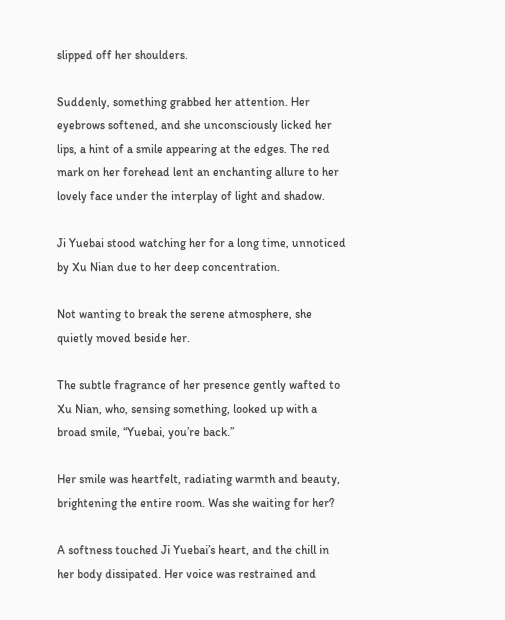slipped off her shoulders.

Suddenly, something grabbed her attention. Her eyebrows softened, and she unconsciously licked her lips, a hint of a smile appearing at the edges. The red mark on her forehead lent an enchanting allure to her lovely face under the interplay of light and shadow.

Ji Yuebai stood watching her for a long time, unnoticed by Xu Nian due to her deep concentration.

Not wanting to break the serene atmosphere, she quietly moved beside her.

The subtle fragrance of her presence gently wafted to Xu Nian, who, sensing something, looked up with a broad smile, “Yuebai, you’re back.”

Her smile was heartfelt, radiating warmth and beauty, brightening the entire room. Was she waiting for her?

A softness touched Ji Yuebai’s heart, and the chill in her body dissipated. Her voice was restrained and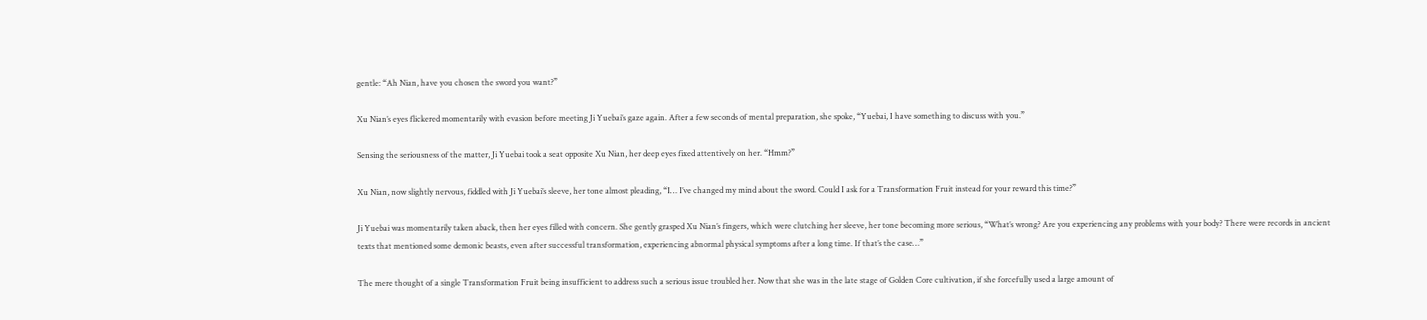gentle: “Ah Nian, have you chosen the sword you want?”

Xu Nian’s eyes flickered momentarily with evasion before meeting Ji Yuebai’s gaze again. After a few seconds of mental preparation, she spoke, “Yuebai, I have something to discuss with you.”

Sensing the seriousness of the matter, Ji Yuebai took a seat opposite Xu Nian, her deep eyes fixed attentively on her. “Hmm?”

Xu Nian, now slightly nervous, fiddled with Ji Yuebai’s sleeve, her tone almost pleading, “I… I’ve changed my mind about the sword. Could I ask for a Transformation Fruit instead for your reward this time?”

Ji Yuebai was momentarily taken aback, then her eyes filled with concern. She gently grasped Xu Nian’s fingers, which were clutching her sleeve, her tone becoming more serious, “What’s wrong? Are you experiencing any problems with your body? There were records in ancient texts that mentioned some demonic beasts, even after successful transformation, experiencing abnormal physical symptoms after a long time. If that’s the case…”

The mere thought of a single Transformation Fruit being insufficient to address such a serious issue troubled her. Now that she was in the late stage of Golden Core cultivation, if she forcefully used a large amount of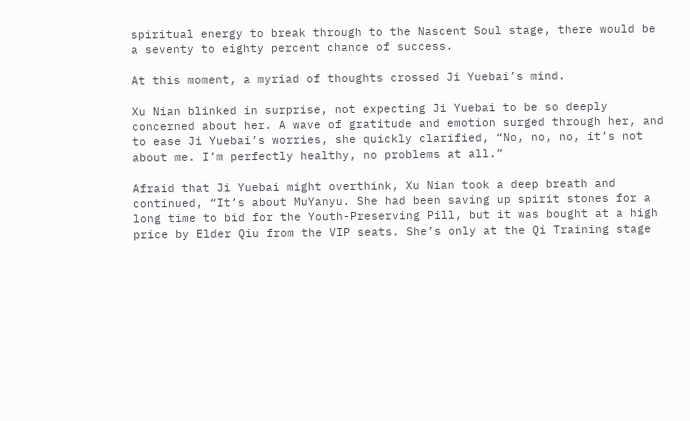spiritual energy to break through to the Nascent Soul stage, there would be a seventy to eighty percent chance of success.

At this moment, a myriad of thoughts crossed Ji Yuebai’s mind.

Xu Nian blinked in surprise, not expecting Ji Yuebai to be so deeply concerned about her. A wave of gratitude and emotion surged through her, and to ease Ji Yuebai’s worries, she quickly clarified, “No, no, no, it’s not about me. I’m perfectly healthy, no problems at all.”

Afraid that Ji Yuebai might overthink, Xu Nian took a deep breath and continued, “It’s about MuYanyu. She had been saving up spirit stones for a long time to bid for the Youth-Preserving Pill, but it was bought at a high price by Elder Qiu from the VIP seats. She’s only at the Qi Training stage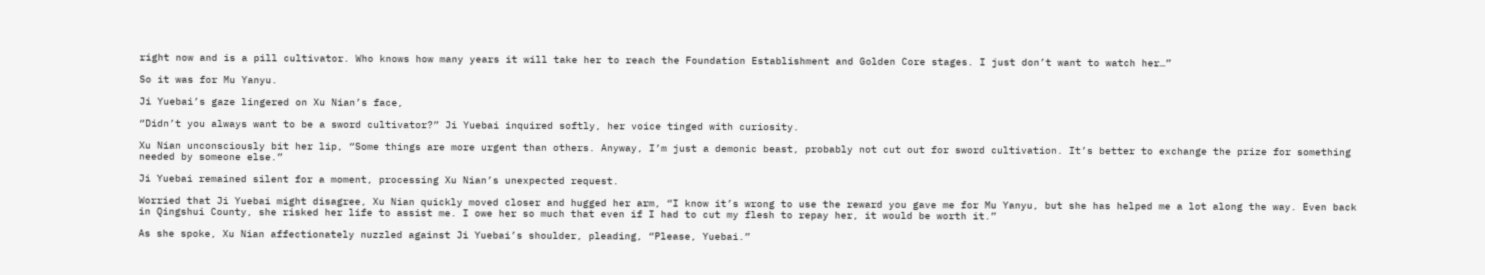right now and is a pill cultivator. Who knows how many years it will take her to reach the Foundation Establishment and Golden Core stages. I just don’t want to watch her…”

So it was for Mu Yanyu.

Ji Yuebai’s gaze lingered on Xu Nian’s face,

“Didn’t you always want to be a sword cultivator?” Ji Yuebai inquired softly, her voice tinged with curiosity.

Xu Nian unconsciously bit her lip, “Some things are more urgent than others. Anyway, I’m just a demonic beast, probably not cut out for sword cultivation. It’s better to exchange the prize for something needed by someone else.”

Ji Yuebai remained silent for a moment, processing Xu Nian’s unexpected request.

Worried that Ji Yuebai might disagree, Xu Nian quickly moved closer and hugged her arm, “I know it’s wrong to use the reward you gave me for Mu Yanyu, but she has helped me a lot along the way. Even back in Qingshui County, she risked her life to assist me. I owe her so much that even if I had to cut my flesh to repay her, it would be worth it.”

As she spoke, Xu Nian affectionately nuzzled against Ji Yuebai’s shoulder, pleading, “Please, Yuebai.”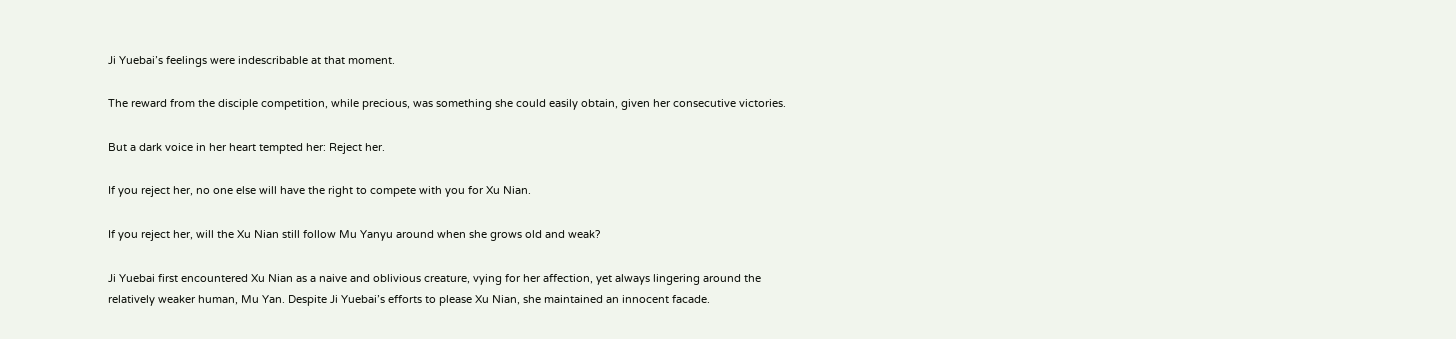Ji Yuebai’s feelings were indescribable at that moment.

The reward from the disciple competition, while precious, was something she could easily obtain, given her consecutive victories.

But a dark voice in her heart tempted her: Reject her.

If you reject her, no one else will have the right to compete with you for Xu Nian.

If you reject her, will the Xu Nian still follow Mu Yanyu around when she grows old and weak?

Ji Yuebai first encountered Xu Nian as a naive and oblivious creature, vying for her affection, yet always lingering around the relatively weaker human, Mu Yan. Despite Ji Yuebai’s efforts to please Xu Nian, she maintained an innocent facade.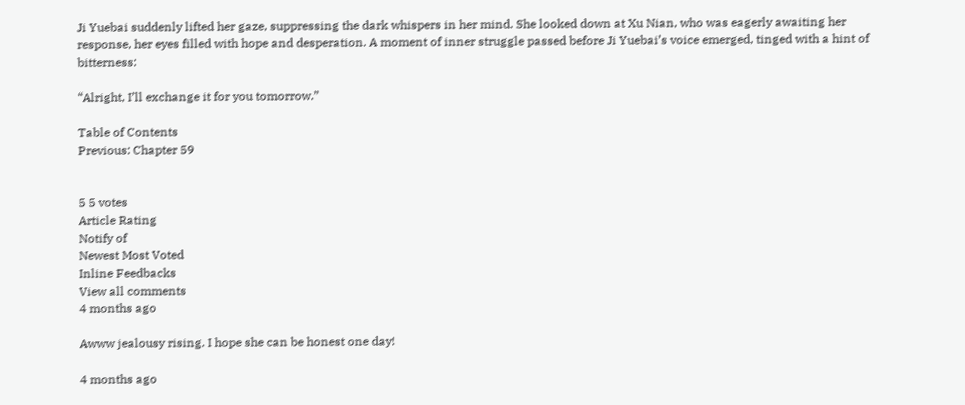Ji Yuebai suddenly lifted her gaze, suppressing the dark whispers in her mind. She looked down at Xu Nian, who was eagerly awaiting her response, her eyes filled with hope and desperation. A moment of inner struggle passed before Ji Yuebai’s voice emerged, tinged with a hint of bitterness:

“Alright, I’ll exchange it for you tomorrow.”

Table of Contents
Previous: Chapter 59


5 5 votes
Article Rating
Notify of
Newest Most Voted
Inline Feedbacks
View all comments
4 months ago

Awww jealousy rising. I hope she can be honest one day!

4 months ago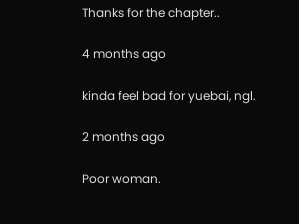Thanks for the chapter..

4 months ago

kinda feel bad for yuebai, ngl.

2 months ago

Poor woman.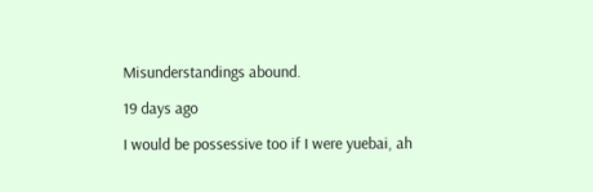Misunderstandings abound.

19 days ago

I would be possessive too if I were yuebai, ah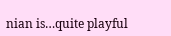nian is…quite playful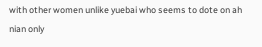with other women unlike yuebai who seems to dote on ah nian only